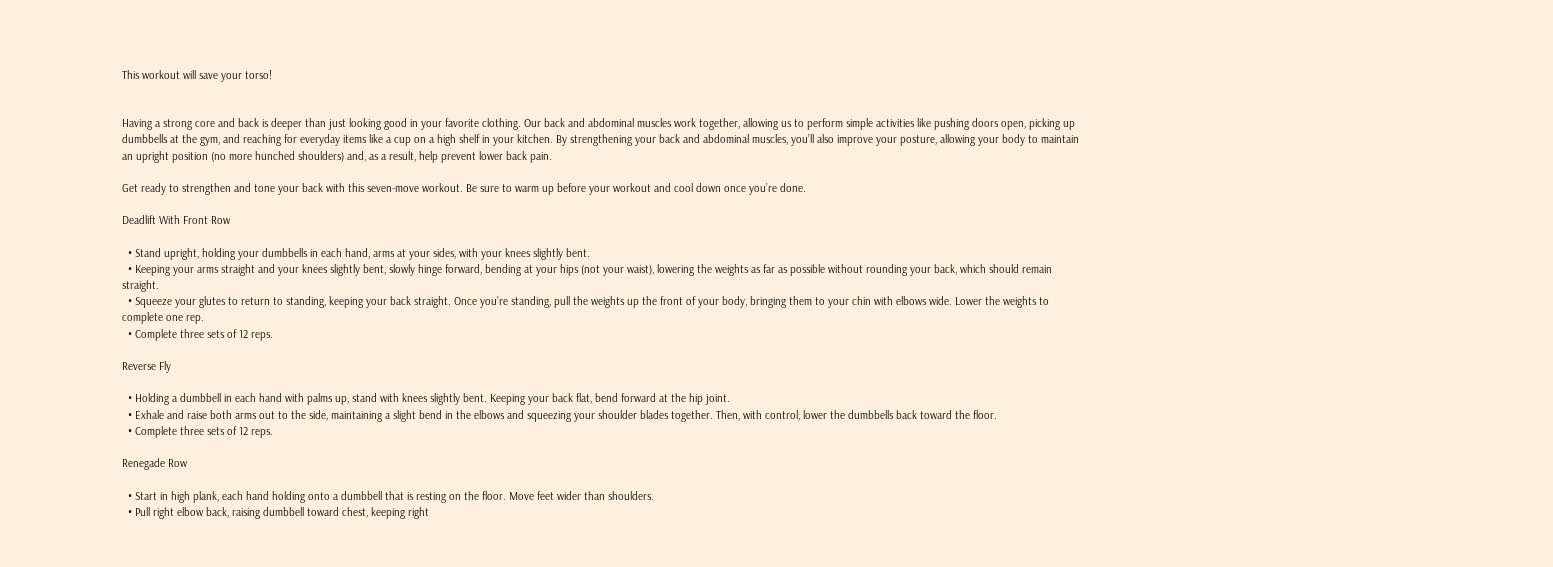This workout will save your torso!


Having a strong core and back is deeper than just looking good in your favorite clothing. Our back and abdominal muscles work together, allowing us to perform simple activities like pushing doors open, picking up dumbbells at the gym, and reaching for everyday items like a cup on a high shelf in your kitchen. By strengthening your back and abdominal muscles, you’ll also improve your posture, allowing your body to maintain an upright position (no more hunched shoulders) and, as a result, help prevent lower back pain.

Get ready to strengthen and tone your back with this seven-move workout. Be sure to warm up before your workout and cool down once you’re done.

Deadlift With Front Row

  • Stand upright, holding your dumbbells in each hand, arms at your sides, with your knees slightly bent.
  • Keeping your arms straight and your knees slightly bent, slowly hinge forward, bending at your hips (not your waist), lowering the weights as far as possible without rounding your back, which should remain straight.
  • Squeeze your glutes to return to standing, keeping your back straight. Once you’re standing, pull the weights up the front of your body, bringing them to your chin with elbows wide. Lower the weights to complete one rep.
  • Complete three sets of 12 reps.

Reverse Fly

  • Holding a dumbbell in each hand with palms up, stand with knees slightly bent. Keeping your back flat, bend forward at the hip joint.
  • Exhale and raise both arms out to the side, maintaining a slight bend in the elbows and squeezing your shoulder blades together. Then, with control, lower the dumbbells back toward the floor.
  • Complete three sets of 12 reps.

Renegade Row

  • Start in high plank, each hand holding onto a dumbbell that is resting on the floor. Move feet wider than shoulders.
  • Pull right elbow back, raising dumbbell toward chest, keeping right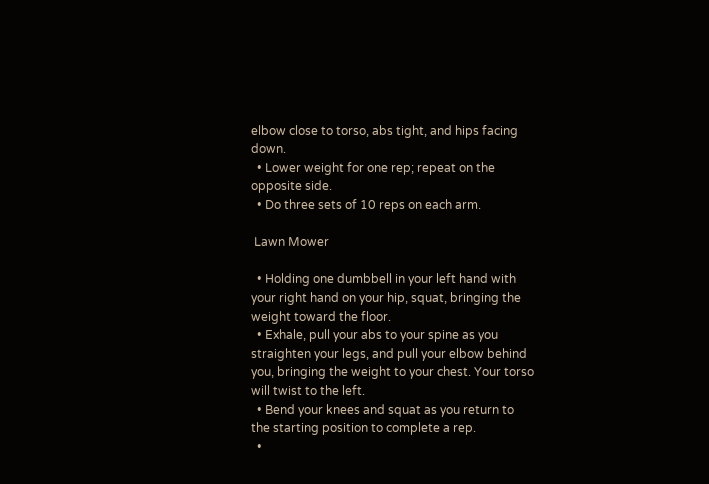elbow close to torso, abs tight, and hips facing down.
  • Lower weight for one rep; repeat on the opposite side.
  • Do three sets of 10 reps on each arm.

 Lawn Mower

  • Holding one dumbbell in your left hand with your right hand on your hip, squat, bringing the weight toward the floor.
  • Exhale, pull your abs to your spine as you straighten your legs, and pull your elbow behind you, bringing the weight to your chest. Your torso will twist to the left.
  • Bend your knees and squat as you return to the starting position to complete a rep.
  •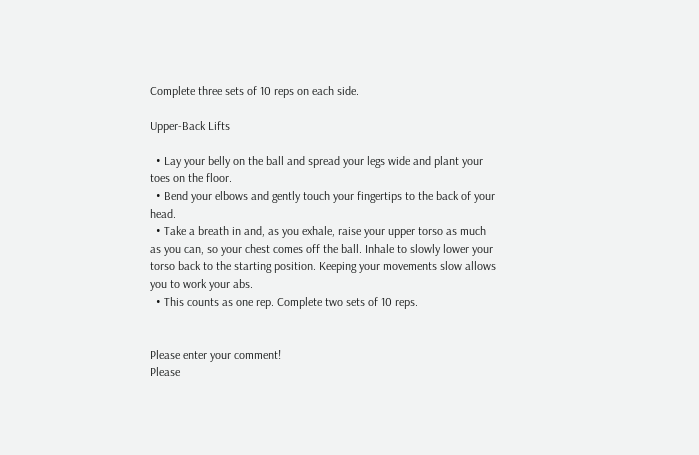Complete three sets of 10 reps on each side.

Upper-Back Lifts

  • Lay your belly on the ball and spread your legs wide and plant your toes on the floor.
  • Bend your elbows and gently touch your fingertips to the back of your head.
  • Take a breath in and, as you exhale, raise your upper torso as much as you can, so your chest comes off the ball. Inhale to slowly lower your torso back to the starting position. Keeping your movements slow allows you to work your abs.
  • This counts as one rep. Complete two sets of 10 reps.


Please enter your comment!
Please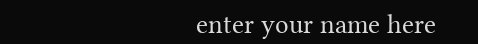enter your name here